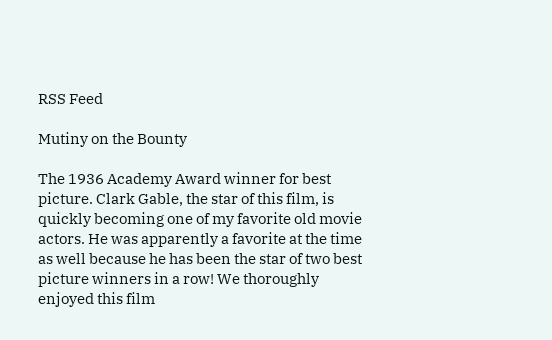RSS Feed

Mutiny on the Bounty

The 1936 Academy Award winner for best picture. Clark Gable, the star of this film, is quickly becoming one of my favorite old movie actors. He was apparently a favorite at the time as well because he has been the star of two best picture winners in a row! We thoroughly enjoyed this film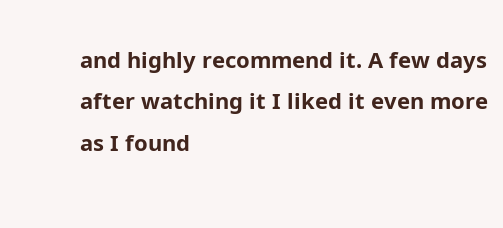and highly recommend it. A few days after watching it I liked it even more as I found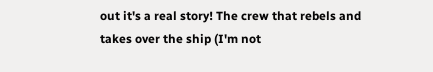out it's a real story! The crew that rebels and takes over the ship (I'm not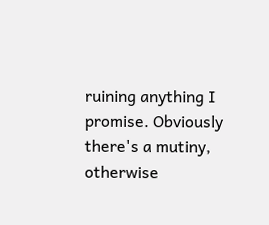ruining anything I promise. Obviously there's a mutiny, otherwise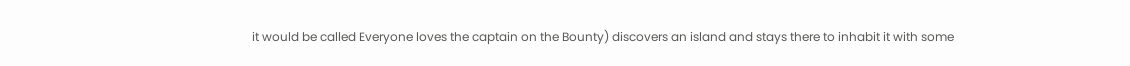it would be called Everyone loves the captain on the Bounty) discovers an island and stays there to inhabit it with some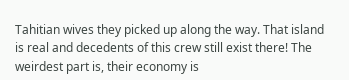Tahitian wives they picked up along the way. That island is real and decedents of this crew still exist there! The weirdest part is, their economy is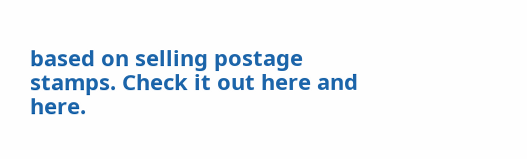based on selling postage stamps. Check it out here and here.